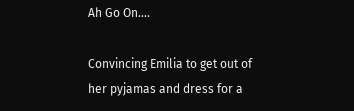Ah Go On….

Convincing Emilia to get out of her pyjamas and dress for a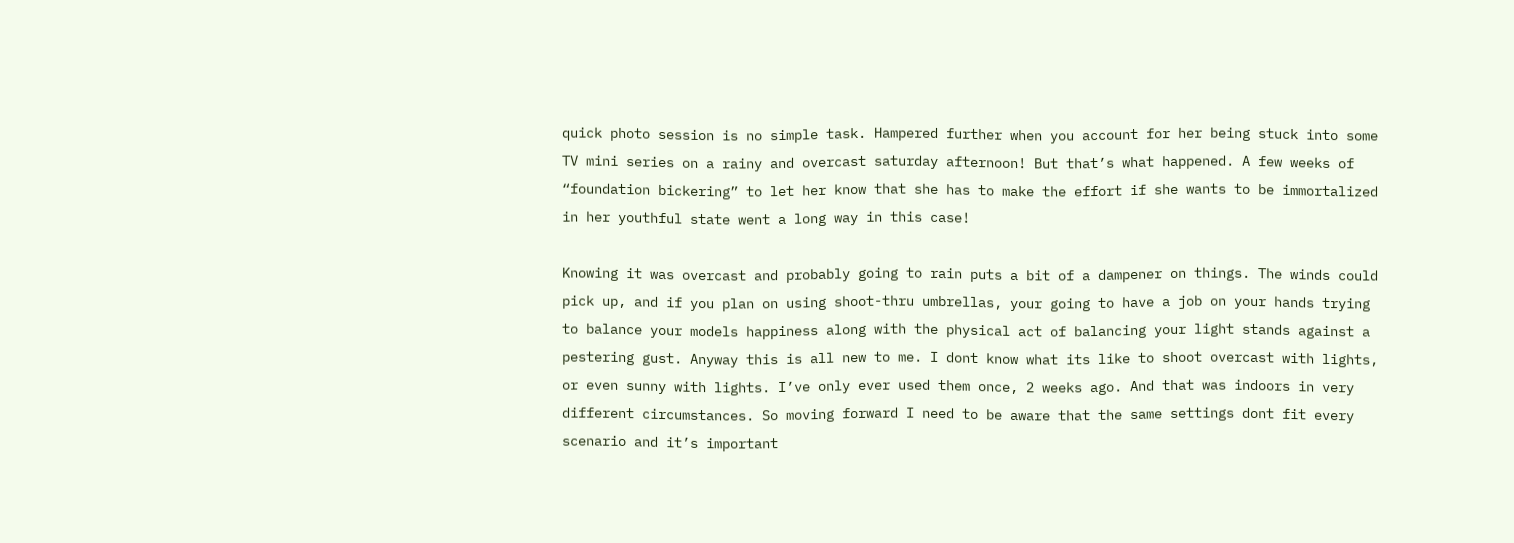quick photo session is no simple task. Hampered further when you account for her being stuck into some TV mini series on a rainy and overcast saturday afternoon! But that’s what happened. A few weeks of “foundation bickering” to let her know that she has to make the effort if she wants to be immortalized in her youthful state went a long way in this case!

Knowing it was overcast and probably going to rain puts a bit of a dampener on things. The winds could pick up, and if you plan on using shoot-thru umbrellas, your going to have a job on your hands trying to balance your models happiness along with the physical act of balancing your light stands against a pestering gust. Anyway this is all new to me. I dont know what its like to shoot overcast with lights, or even sunny with lights. I’ve only ever used them once, 2 weeks ago. And that was indoors in very different circumstances. So moving forward I need to be aware that the same settings dont fit every scenario and it’s important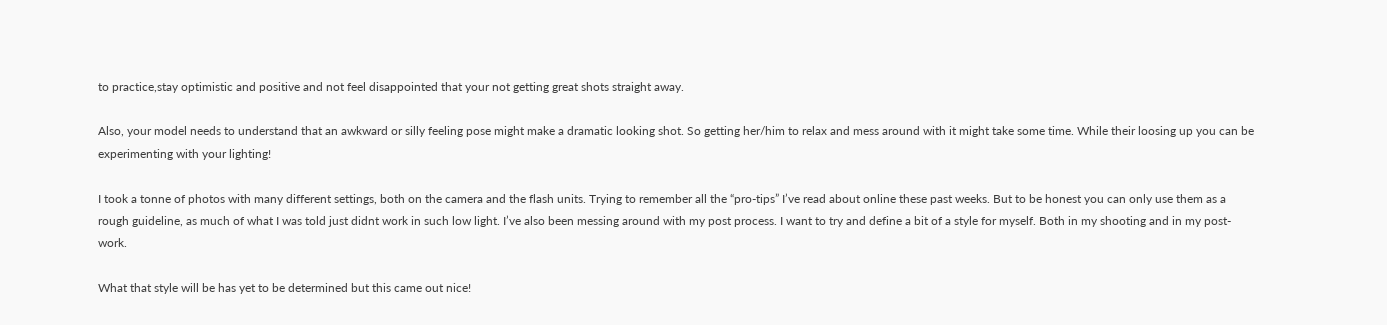to practice,stay optimistic and positive and not feel disappointed that your not getting great shots straight away.

Also, your model needs to understand that an awkward or silly feeling pose might make a dramatic looking shot. So getting her/him to relax and mess around with it might take some time. While their loosing up you can be experimenting with your lighting!

I took a tonne of photos with many different settings, both on the camera and the flash units. Trying to remember all the “pro-tips” I’ve read about online these past weeks. But to be honest you can only use them as a rough guideline, as much of what I was told just didnt work in such low light. I’ve also been messing around with my post process. I want to try and define a bit of a style for myself. Both in my shooting and in my post-work.

What that style will be has yet to be determined but this came out nice!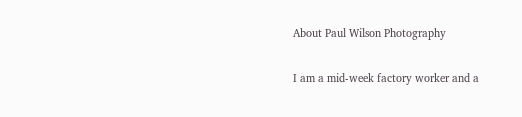About Paul Wilson Photography

I am a mid-week factory worker and a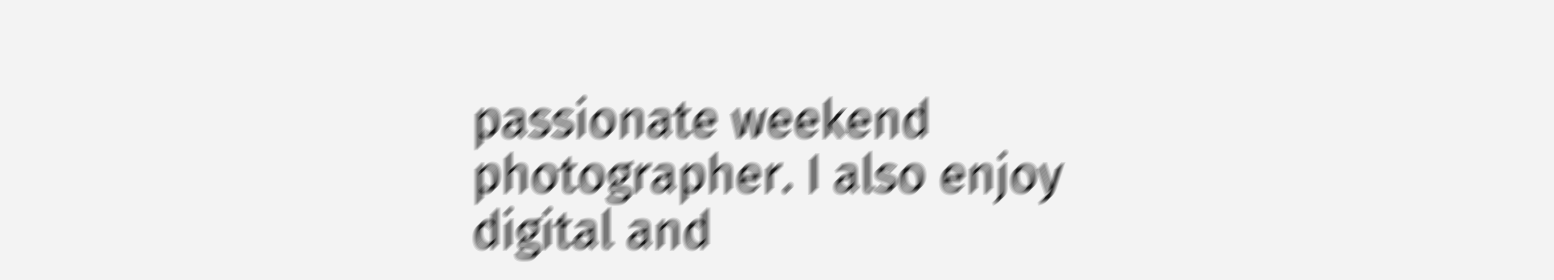passionate weekend photographer. I also enjoy digital and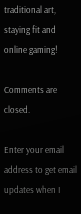traditional art, staying fit and online gaming!

Comments are closed.

Enter your email address to get email updates when I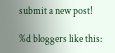submit a new post!

%d bloggers like this: